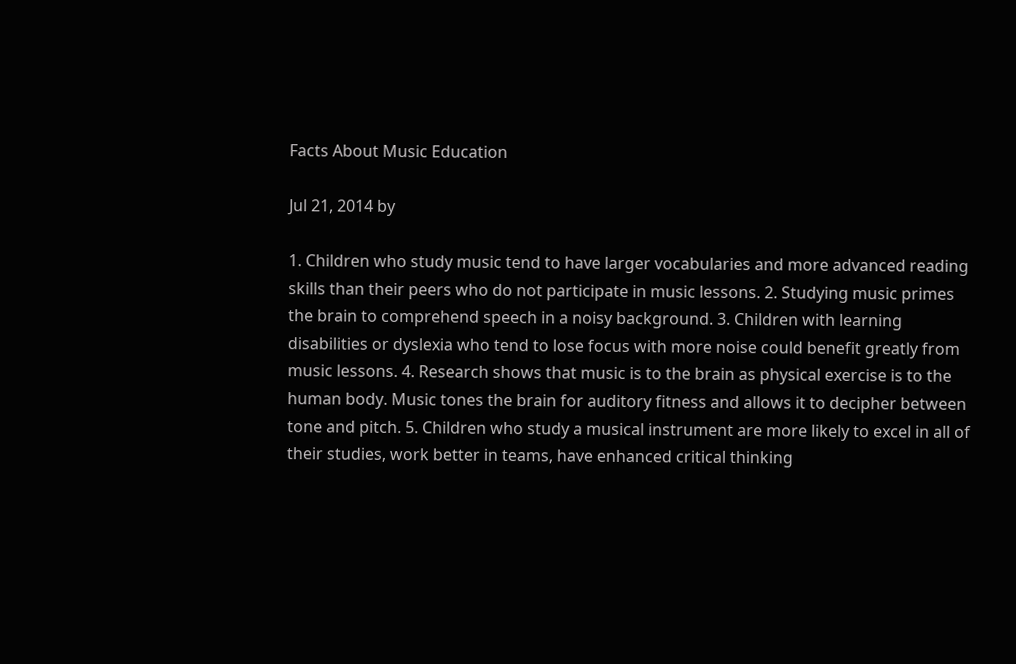Facts About Music Education

Jul 21, 2014 by

1. Children who study music tend to have larger vocabularies and more advanced reading skills than their peers who do not participate in music lessons. 2. Studying music primes the brain to comprehend speech in a noisy background. 3. Children with learning disabilities or dyslexia who tend to lose focus with more noise could benefit greatly from music lessons. 4. Research shows that music is to the brain as physical exercise is to the human body. Music tones the brain for auditory fitness and allows it to decipher between tone and pitch. 5. Children who study a musical instrument are more likely to excel in all of their studies, work better in teams, have enhanced critical thinking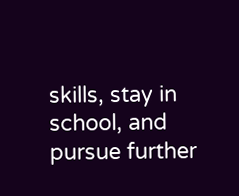skills, stay in school, and pursue further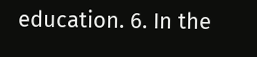education. 6. In the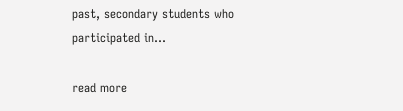past, secondary students who participated in...

read more